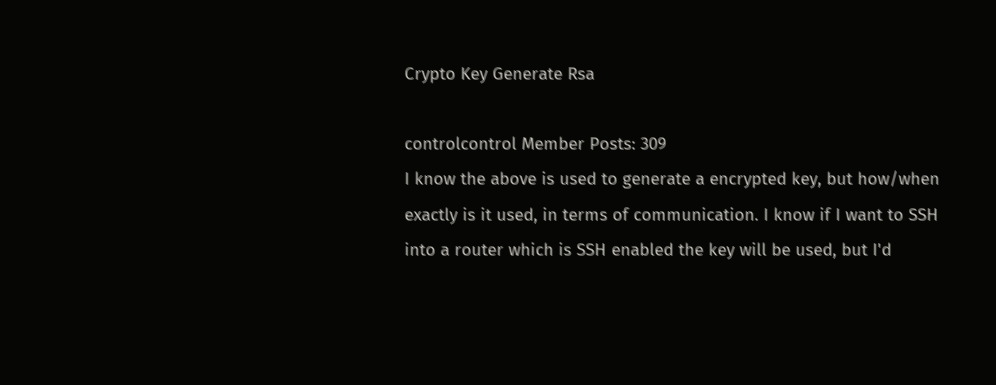Crypto Key Generate Rsa

controlcontrol Member Posts: 309
I know the above is used to generate a encrypted key, but how/when exactly is it used, in terms of communication. I know if I want to SSH into a router which is SSH enabled the key will be used, but I'd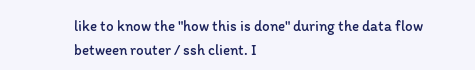like to know the "how this is done" during the data flow between router / ssh client. I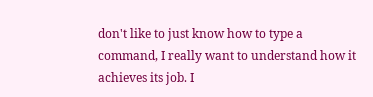don't like to just know how to type a command, I really want to understand how it achieves its job. I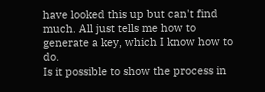have looked this up but can't find much. All just tells me how to generate a key, which I know how to do.
Is it possible to show the process in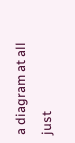a diagram at all just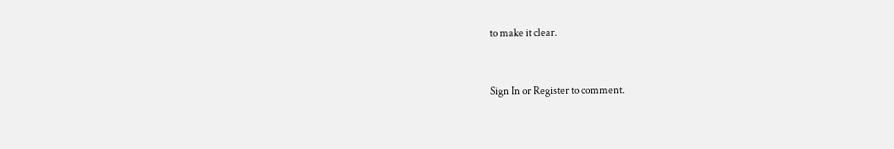to make it clear.


Sign In or Register to comment.